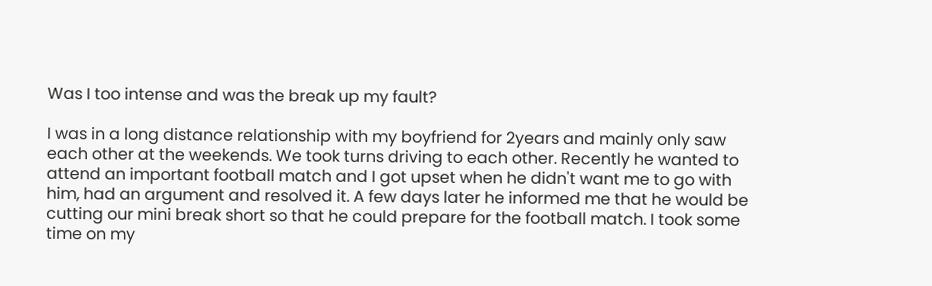Was I too intense and was the break up my fault?

I was in a long distance relationship with my boyfriend for 2years and mainly only saw each other at the weekends. We took turns driving to each other. Recently he wanted to attend an important football match and I got upset when he didn't want me to go with him, had an argument and resolved it. A few days later he informed me that he would be cutting our mini break short so that he could prepare for the football match. I took some time on my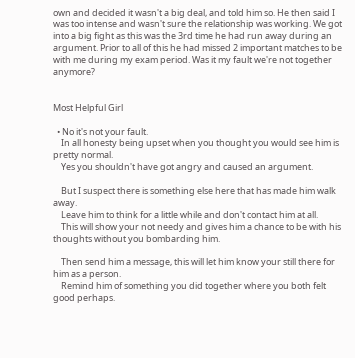own and decided it wasn't a big deal, and told him so. He then said I was too intense and wasn't sure the relationship was working. We got into a big fight as this was the 3rd time he had run away during an argument. Prior to all of this he had missed 2 important matches to be with me during my exam period. Was it my fault we're not together anymore?


Most Helpful Girl

  • No it's not your fault.
    In all honesty being upset when you thought you would see him is pretty normal.
    Yes you shouldn't have got angry and caused an argument.

    But I suspect there is something else here that has made him walk away.
    Leave him to think for a little while and don't contact him at all.
    This will show your not needy and gives him a chance to be with his thoughts without you bombarding him.

    Then send him a message, this will let him know your still there for him as a person.
    Remind him of something you did together where you both felt good perhaps.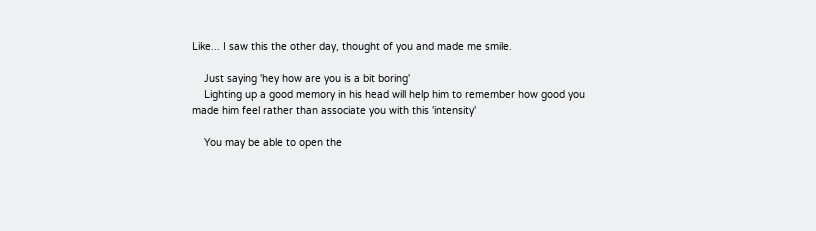Like... I saw this the other day, thought of you and made me smile.

    Just saying 'hey how are you is a bit boring'
    Lighting up a good memory in his head will help him to remember how good you made him feel rather than associate you with this 'intensity'

    You may be able to open the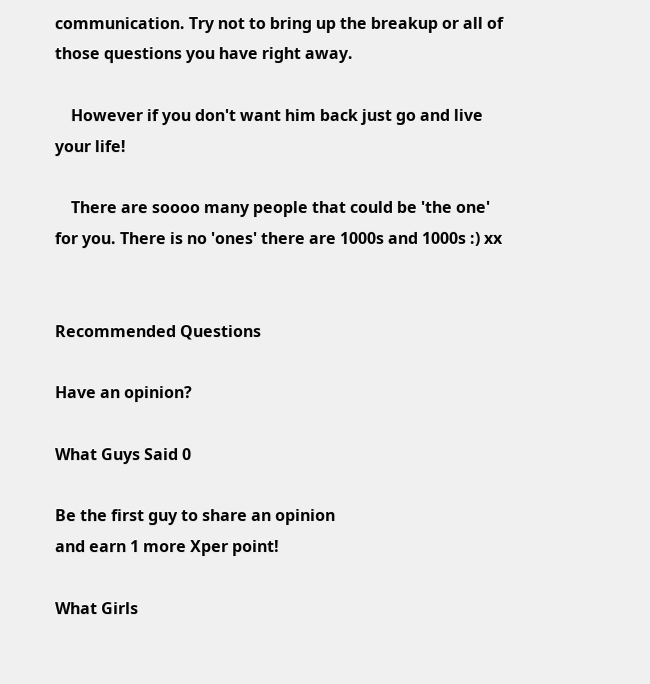communication. Try not to bring up the breakup or all of those questions you have right away.

    However if you don't want him back just go and live your life!

    There are soooo many people that could be 'the one' for you. There is no 'ones' there are 1000s and 1000s :) xx


Recommended Questions

Have an opinion?

What Guys Said 0

Be the first guy to share an opinion
and earn 1 more Xper point!

What Girls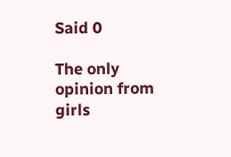Said 0

The only opinion from girls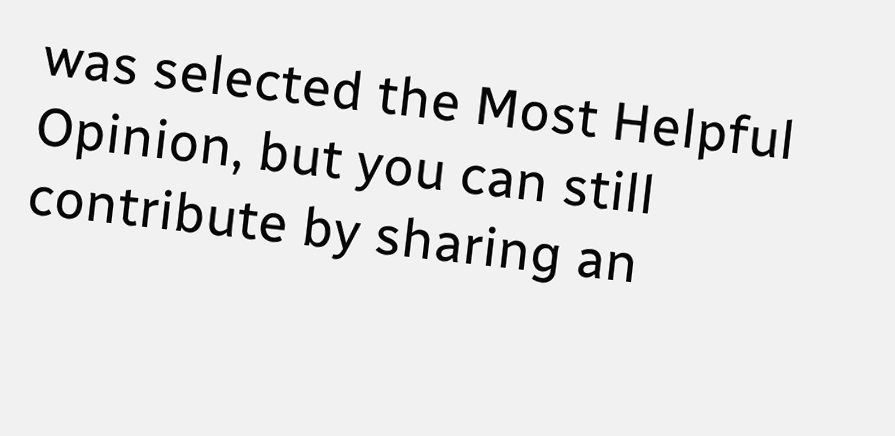was selected the Most Helpful Opinion, but you can still contribute by sharing an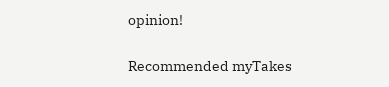opinion!

Recommended myTakes